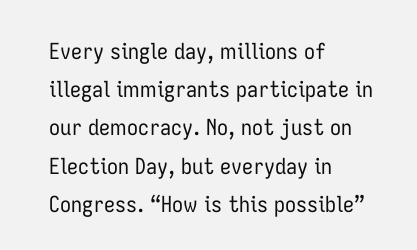Every single day, millions of illegal immigrants participate in our democracy. No, not just on Election Day, but everyday in Congress. “How is this possible”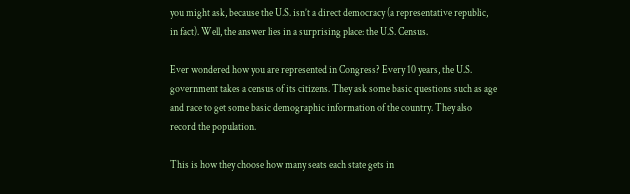you might ask, because the U.S. isn’t a direct democracy (a representative republic, in fact). Well, the answer lies in a surprising place: the U.S. Census.

Ever wondered how you are represented in Congress? Every 10 years, the U.S. government takes a census of its citizens. They ask some basic questions such as age and race to get some basic demographic information of the country. They also record the population.

This is how they choose how many seats each state gets in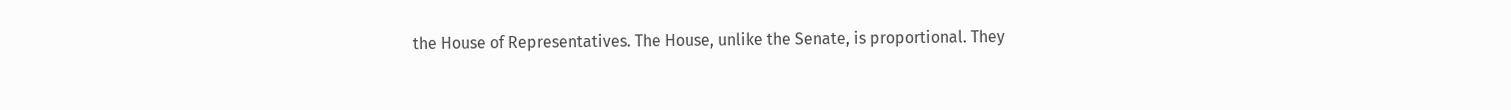the House of Representatives. The House, unlike the Senate, is proportional. They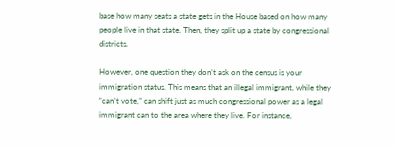base how many seats a state gets in the House based on how many people live in that state. Then, they split up a state by congressional districts.

However, one question they don’t ask on the census is your immigration status. This means that an illegal immigrant, while they “can’t vote,” can shift just as much congressional power as a legal immigrant can to the area where they live. For instance,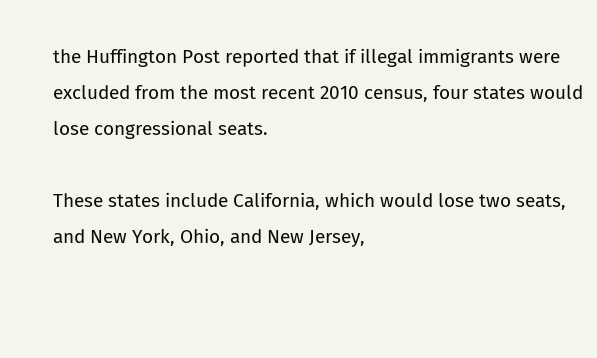the Huffington Post reported that if illegal immigrants were excluded from the most recent 2010 census, four states would lose congressional seats.

These states include California, which would lose two seats, and New York, Ohio, and New Jersey,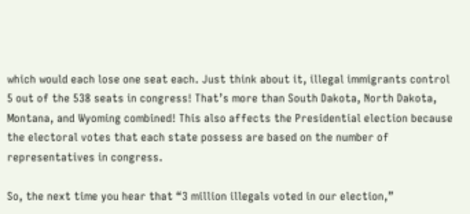which would each lose one seat each. Just think about it, illegal immigrants control 5 out of the 538 seats in congress! That’s more than South Dakota, North Dakota, Montana, and Wyoming combined! This also affects the Presidential election because the electoral votes that each state possess are based on the number of representatives in congress.

So, the next time you hear that “3 million illegals voted in our election,”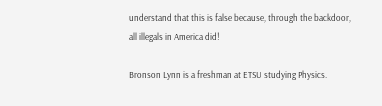understand that this is false because, through the backdoor, all illegals in America did!

Bronson Lynn is a freshman at ETSU studying Physics.